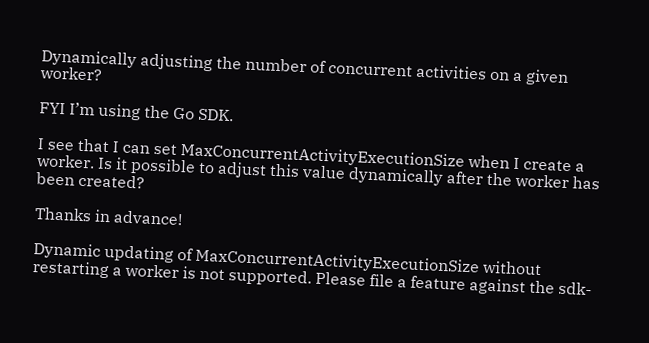Dynamically adjusting the number of concurrent activities on a given worker?

FYI I’m using the Go SDK.

I see that I can set MaxConcurrentActivityExecutionSize when I create a worker. Is it possible to adjust this value dynamically after the worker has been created?

Thanks in advance!

Dynamic updating of MaxConcurrentActivityExecutionSize without restarting a worker is not supported. Please file a feature against the sdk-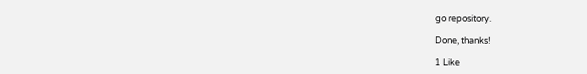go repository.

Done, thanks!

1 Like